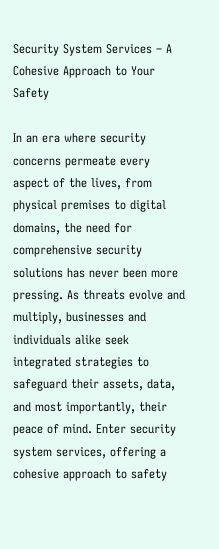Security System Services – A Cohesive Approach to Your Safety

In an era where security concerns permeate every aspect of the lives, from physical premises to digital domains, the need for comprehensive security solutions has never been more pressing. As threats evolve and multiply, businesses and individuals alike seek integrated strategies to safeguard their assets, data, and most importantly, their peace of mind. Enter security system services, offering a cohesive approach to safety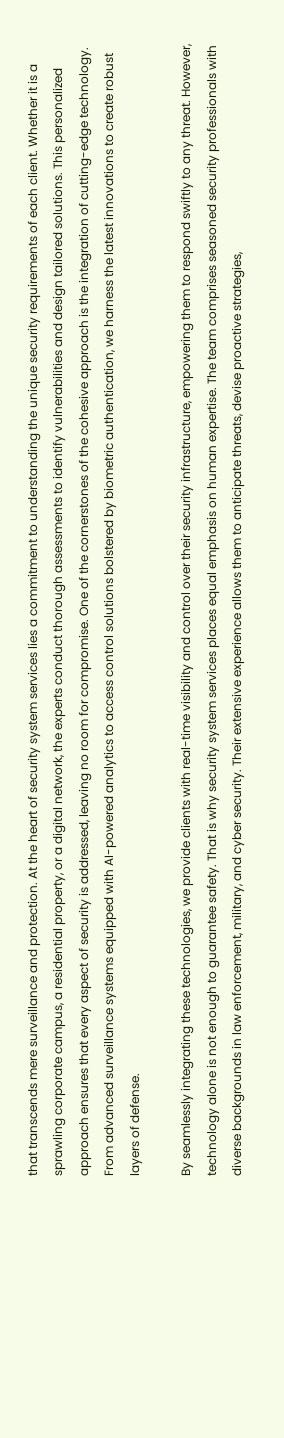that transcends mere surveillance and protection. At the heart of security system services lies a commitment to understanding the unique security requirements of each client. Whether it is a sprawling corporate campus, a residential property, or a digital network, the experts conduct thorough assessments to identify vulnerabilities and design tailored solutions. This personalized approach ensures that every aspect of security is addressed, leaving no room for compromise. One of the cornerstones of the cohesive approach is the integration of cutting-edge technology. From advanced surveillance systems equipped with AI-powered analytics to access control solutions bolstered by biometric authentication, we harness the latest innovations to create robust layers of defense.

By seamlessly integrating these technologies, we provide clients with real-time visibility and control over their security infrastructure, empowering them to respond swiftly to any threat. However, technology alone is not enough to guarantee safety. That is why security system services places equal emphasis on human expertise. The team comprises seasoned security professionals with diverse backgrounds in law enforcement, military, and cyber security. Their extensive experience allows them to anticipate threats, devise proactive strategies,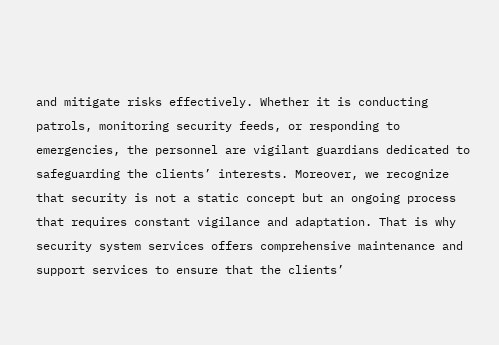and mitigate risks effectively. Whether it is conducting patrols, monitoring security feeds, or responding to emergencies, the personnel are vigilant guardians dedicated to safeguarding the clients’ interests. Moreover, we recognize that security is not a static concept but an ongoing process that requires constant vigilance and adaptation. That is why security system services offers comprehensive maintenance and support services to ensure that the clients’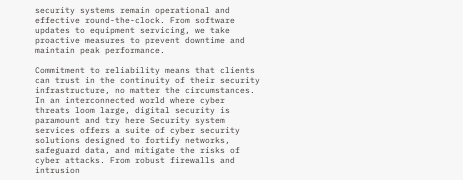security systems remain operational and effective round-the-clock. From software updates to equipment servicing, we take proactive measures to prevent downtime and maintain peak performance.

Commitment to reliability means that clients can trust in the continuity of their security infrastructure, no matter the circumstances. In an interconnected world where cyber threats loom large, digital security is paramount and try here Security system services offers a suite of cyber security solutions designed to fortify networks, safeguard data, and mitigate the risks of cyber attacks. From robust firewalls and intrusion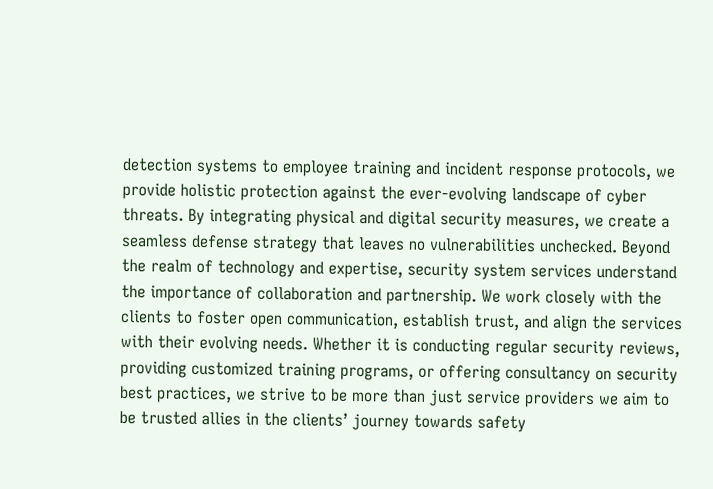detection systems to employee training and incident response protocols, we provide holistic protection against the ever-evolving landscape of cyber threats. By integrating physical and digital security measures, we create a seamless defense strategy that leaves no vulnerabilities unchecked. Beyond the realm of technology and expertise, security system services understand the importance of collaboration and partnership. We work closely with the clients to foster open communication, establish trust, and align the services with their evolving needs. Whether it is conducting regular security reviews, providing customized training programs, or offering consultancy on security best practices, we strive to be more than just service providers we aim to be trusted allies in the clients’ journey towards safety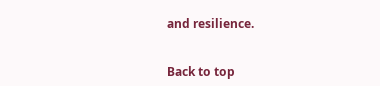and resilience.


Back to top